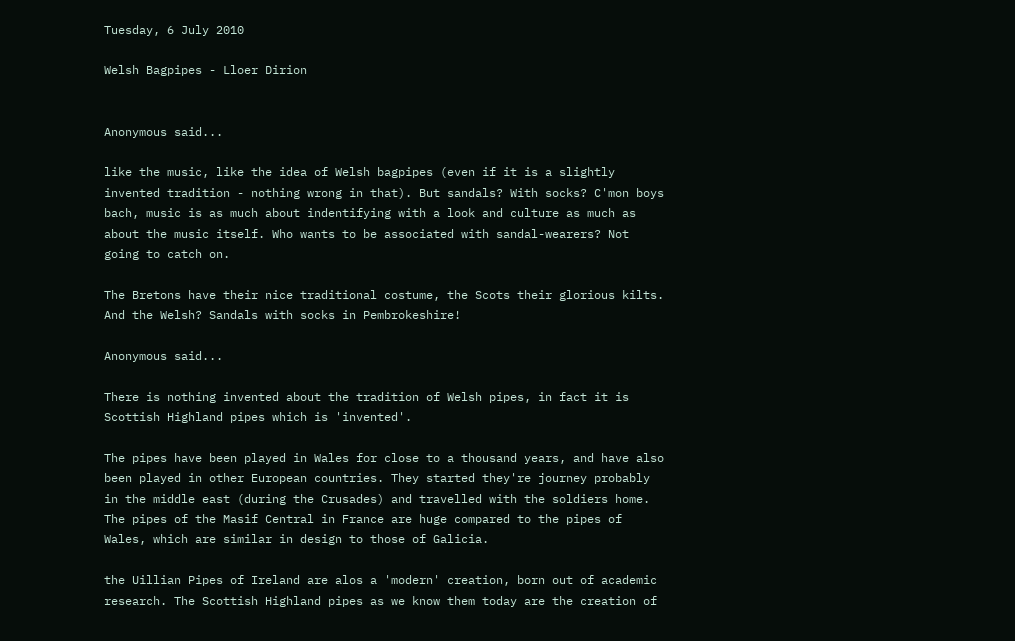Tuesday, 6 July 2010

Welsh Bagpipes - Lloer Dirion


Anonymous said...

like the music, like the idea of Welsh bagpipes (even if it is a slightly invented tradition - nothing wrong in that). But sandals? With socks? C'mon boys bach, music is as much about indentifying with a look and culture as much as about the music itself. Who wants to be associated with sandal-wearers? Not going to catch on.

The Bretons have their nice traditional costume, the Scots their glorious kilts. And the Welsh? Sandals with socks in Pembrokeshire!

Anonymous said...

There is nothing invented about the tradition of Welsh pipes, in fact it is Scottish Highland pipes which is 'invented'.

The pipes have been played in Wales for close to a thousand years, and have also been played in other European countries. They started they're journey probably in the middle east (during the Crusades) and travelled with the soldiers home. The pipes of the Masif Central in France are huge compared to the pipes of Wales, which are similar in design to those of Galicia.

the Uillian Pipes of Ireland are alos a 'modern' creation, born out of academic research. The Scottish Highland pipes as we know them today are the creation of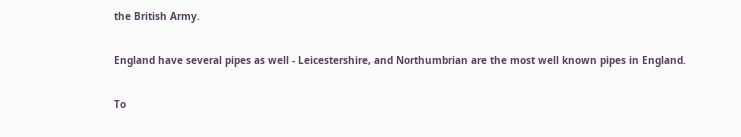the British Army.

England have several pipes as well - Leicestershire, and Northumbrian are the most well known pipes in England.

To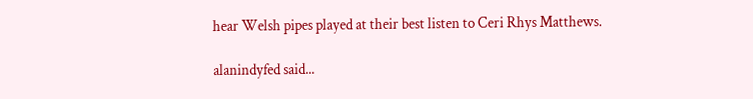hear Welsh pipes played at their best listen to Ceri Rhys Matthews.

alanindyfed said...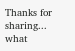Thanks for sharing...
what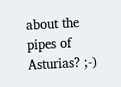about the pipes of Asturias? ;-)